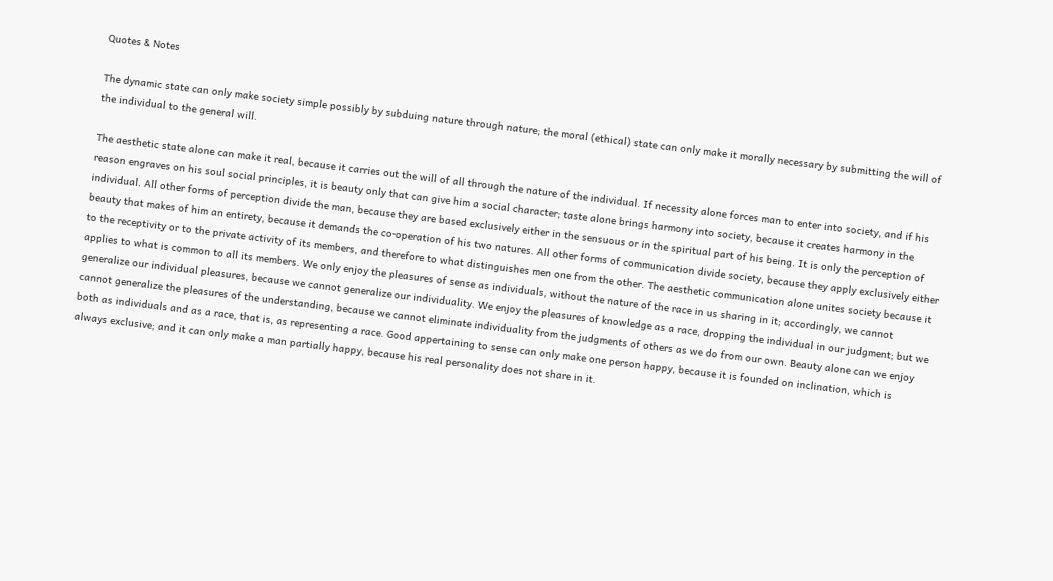Quotes & Notes

The dynamic state can only make society simple possibly by subduing nature through nature; the moral (ethical) state can only make it morally necessary by submitting the will of the individual to the general will.

The aesthetic state alone can make it real, because it carries out the will of all through the nature of the individual. If necessity alone forces man to enter into society, and if his reason engraves on his soul social principles, it is beauty only that can give him a social character; taste alone brings harmony into society, because it creates harmony in the individual. All other forms of perception divide the man, because they are based exclusively either in the sensuous or in the spiritual part of his being. It is only the perception of beauty that makes of him an entirety, because it demands the co-operation of his two natures. All other forms of communication divide society, because they apply exclusively either to the receptivity or to the private activity of its members, and therefore to what distinguishes men one from the other. The aesthetic communication alone unites society because it applies to what is common to all its members. We only enjoy the pleasures of sense as individuals, without the nature of the race in us sharing in it; accordingly, we cannot generalize our individual pleasures, because we cannot generalize our individuality. We enjoy the pleasures of knowledge as a race, dropping the individual in our judgment; but we cannot generalize the pleasures of the understanding, because we cannot eliminate individuality from the judgments of others as we do from our own. Beauty alone can we enjoy both as individuals and as a race, that is, as representing a race. Good appertaining to sense can only make one person happy, because it is founded on inclination, which is always exclusive; and it can only make a man partially happy, because his real personality does not share in it.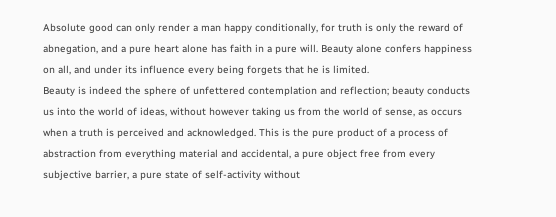Absolute good can only render a man happy conditionally, for truth is only the reward of abnegation, and a pure heart alone has faith in a pure will. Beauty alone confers happiness on all, and under its influence every being forgets that he is limited.
Beauty is indeed the sphere of unfettered contemplation and reflection; beauty conducts us into the world of ideas, without however taking us from the world of sense, as occurs when a truth is perceived and acknowledged. This is the pure product of a process of abstraction from everything material and accidental, a pure object free from every subjective barrier, a pure state of self-activity without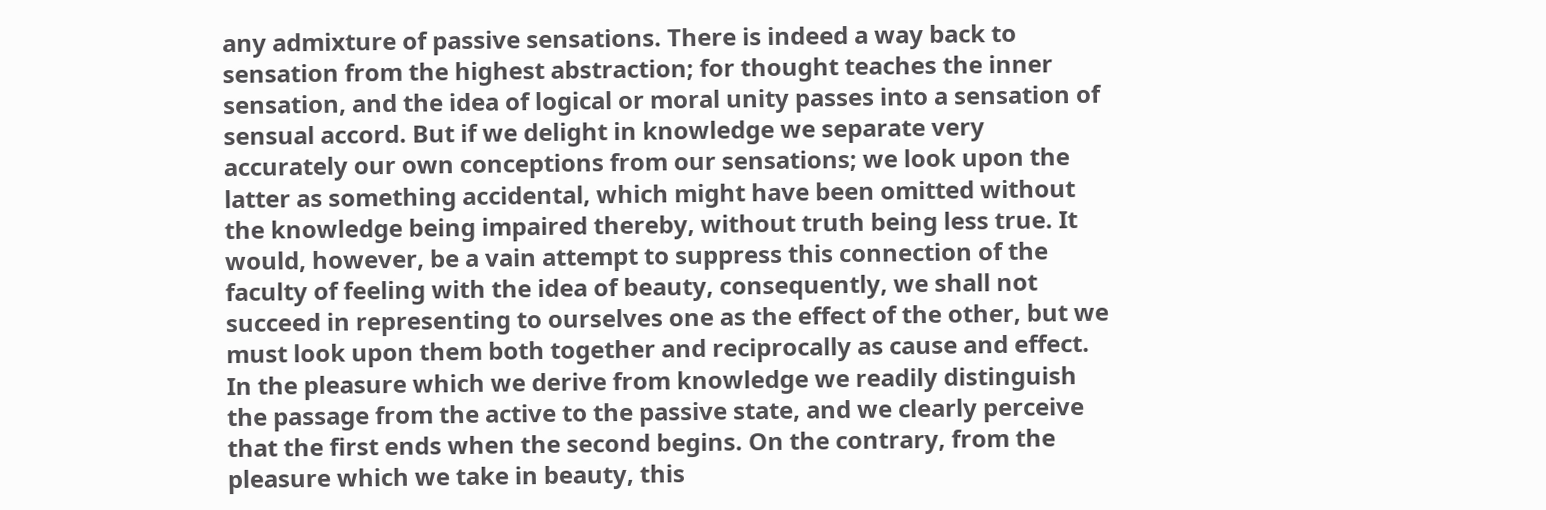any admixture of passive sensations. There is indeed a way back to sensation from the highest abstraction; for thought teaches the inner sensation, and the idea of logical or moral unity passes into a sensation of sensual accord. But if we delight in knowledge we separate very accurately our own conceptions from our sensations; we look upon the latter as something accidental, which might have been omitted without the knowledge being impaired thereby, without truth being less true. It would, however, be a vain attempt to suppress this connection of the faculty of feeling with the idea of beauty, consequently, we shall not succeed in representing to ourselves one as the effect of the other, but we must look upon them both together and reciprocally as cause and effect. In the pleasure which we derive from knowledge we readily distinguish the passage from the active to the passive state, and we clearly perceive that the first ends when the second begins. On the contrary, from the pleasure which we take in beauty, this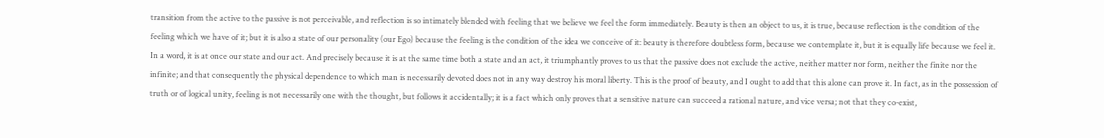transition from the active to the passive is not perceivable, and reflection is so intimately blended with feeling that we believe we feel the form immediately. Beauty is then an object to us, it is true, because reflection is the condition of the feeling which we have of it; but it is also a state of our personality (our Ego) because the feeling is the condition of the idea we conceive of it: beauty is therefore doubtless form, because we contemplate it, but it is equally life because we feel it. In a word, it is at once our state and our act. And precisely because it is at the same time both a state and an act, it triumphantly proves to us that the passive does not exclude the active, neither matter nor form, neither the finite nor the infinite; and that consequently the physical dependence to which man is necessarily devoted does not in any way destroy his moral liberty. This is the proof of beauty, and I ought to add that this alone can prove it. In fact, as in the possession of truth or of logical unity, feeling is not necessarily one with the thought, but follows it accidentally; it is a fact which only proves that a sensitive nature can succeed a rational nature, and vice versa; not that they co-exist,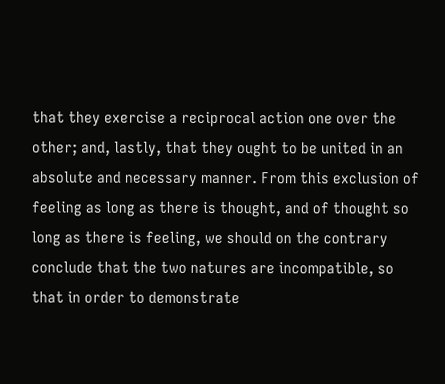that they exercise a reciprocal action one over the other; and, lastly, that they ought to be united in an absolute and necessary manner. From this exclusion of feeling as long as there is thought, and of thought so long as there is feeling, we should on the contrary conclude that the two natures are incompatible, so that in order to demonstrate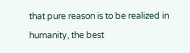that pure reason is to be realized in humanity, the best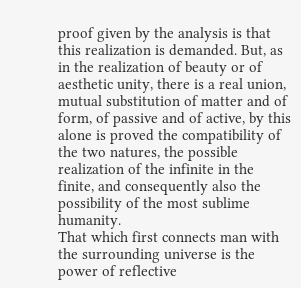proof given by the analysis is that this realization is demanded. But, as in the realization of beauty or of aesthetic unity, there is a real union, mutual substitution of matter and of form, of passive and of active, by this alone is proved the compatibility of the two natures, the possible realization of the infinite in the finite, and consequently also the possibility of the most sublime humanity.
That which first connects man with the surrounding universe is the power of reflective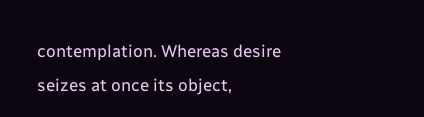contemplation. Whereas desire seizes at once its object,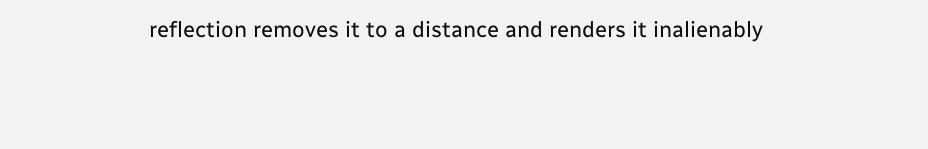reflection removes it to a distance and renders it inalienably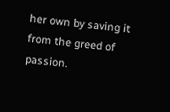her own by saving it from the greed of passion.